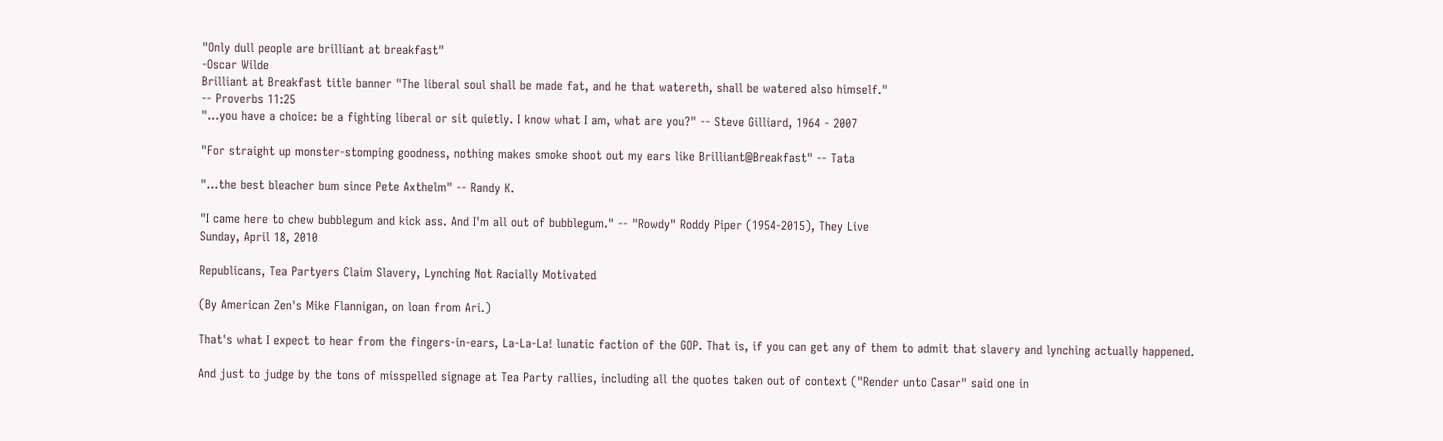"Only dull people are brilliant at breakfast"
-Oscar Wilde
Brilliant at Breakfast title banner "The liberal soul shall be made fat, and he that watereth, shall be watered also himself."
-- Proverbs 11:25
"...you have a choice: be a fighting liberal or sit quietly. I know what I am, what are you?" -- Steve Gilliard, 1964 - 2007

"For straight up monster-stomping goodness, nothing makes smoke shoot out my ears like Brilliant@Breakfast" -- Tata

"...the best bleacher bum since Pete Axthelm" -- Randy K.

"I came here to chew bubblegum and kick ass. And I'm all out of bubblegum." -- "Rowdy" Roddy Piper (1954-2015), They Live
Sunday, April 18, 2010

Republicans, Tea Partyers Claim Slavery, Lynching Not Racially Motivated

(By American Zen's Mike Flannigan, on loan from Ari.)

That's what I expect to hear from the fingers-in-ears, La-La-La! lunatic faction of the GOP. That is, if you can get any of them to admit that slavery and lynching actually happened.

And just to judge by the tons of misspelled signage at Tea Party rallies, including all the quotes taken out of context ("Render unto Casar" said one in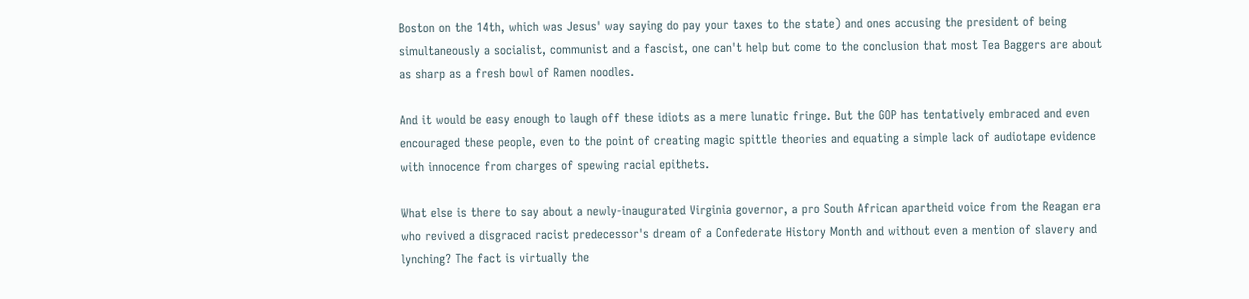Boston on the 14th, which was Jesus' way saying do pay your taxes to the state) and ones accusing the president of being simultaneously a socialist, communist and a fascist, one can't help but come to the conclusion that most Tea Baggers are about as sharp as a fresh bowl of Ramen noodles.

And it would be easy enough to laugh off these idiots as a mere lunatic fringe. But the GOP has tentatively embraced and even encouraged these people, even to the point of creating magic spittle theories and equating a simple lack of audiotape evidence with innocence from charges of spewing racial epithets.

What else is there to say about a newly-inaugurated Virginia governor, a pro South African apartheid voice from the Reagan era who revived a disgraced racist predecessor's dream of a Confederate History Month and without even a mention of slavery and lynching? The fact is virtually the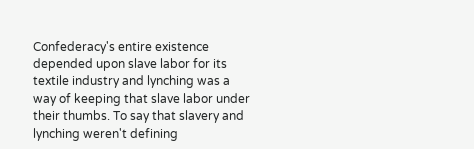Confederacy's entire existence depended upon slave labor for its textile industry and lynching was a way of keeping that slave labor under their thumbs. To say that slavery and lynching weren't defining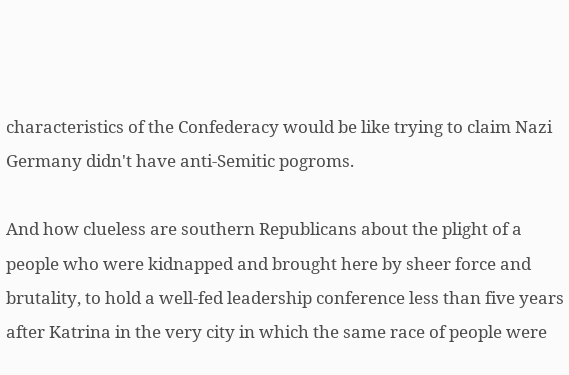characteristics of the Confederacy would be like trying to claim Nazi Germany didn't have anti-Semitic pogroms.

And how clueless are southern Republicans about the plight of a people who were kidnapped and brought here by sheer force and brutality, to hold a well-fed leadership conference less than five years after Katrina in the very city in which the same race of people were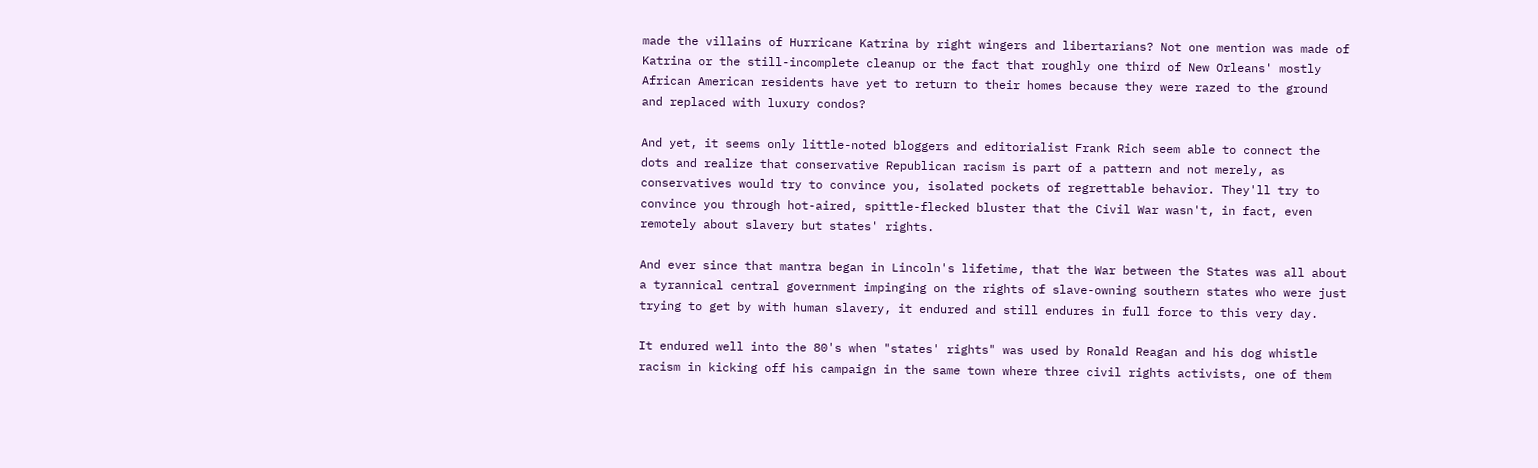made the villains of Hurricane Katrina by right wingers and libertarians? Not one mention was made of Katrina or the still-incomplete cleanup or the fact that roughly one third of New Orleans' mostly African American residents have yet to return to their homes because they were razed to the ground and replaced with luxury condos?

And yet, it seems only little-noted bloggers and editorialist Frank Rich seem able to connect the dots and realize that conservative Republican racism is part of a pattern and not merely, as conservatives would try to convince you, isolated pockets of regrettable behavior. They'll try to convince you through hot-aired, spittle-flecked bluster that the Civil War wasn't, in fact, even remotely about slavery but states' rights.

And ever since that mantra began in Lincoln's lifetime, that the War between the States was all about a tyrannical central government impinging on the rights of slave-owning southern states who were just trying to get by with human slavery, it endured and still endures in full force to this very day.

It endured well into the 80's when "states' rights" was used by Ronald Reagan and his dog whistle racism in kicking off his campaign in the same town where three civil rights activists, one of them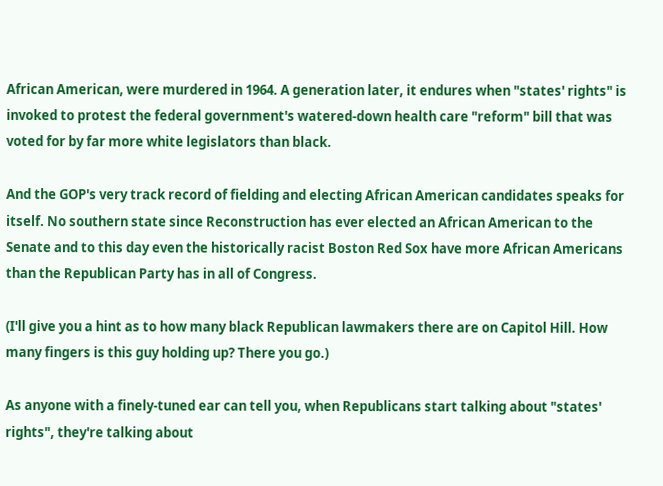African American, were murdered in 1964. A generation later, it endures when "states' rights" is invoked to protest the federal government's watered-down health care "reform" bill that was voted for by far more white legislators than black.

And the GOP's very track record of fielding and electing African American candidates speaks for itself. No southern state since Reconstruction has ever elected an African American to the Senate and to this day even the historically racist Boston Red Sox have more African Americans than the Republican Party has in all of Congress.

(I'll give you a hint as to how many black Republican lawmakers there are on Capitol Hill. How many fingers is this guy holding up? There you go.)

As anyone with a finely-tuned ear can tell you, when Republicans start talking about "states' rights", they're talking about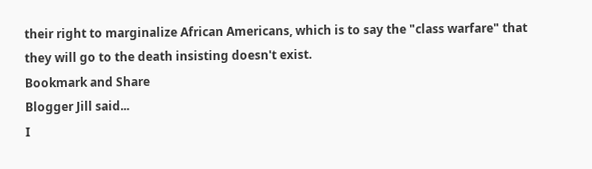their right to marginalize African Americans, which is to say the "class warfare" that they will go to the death insisting doesn't exist.
Bookmark and Share
Blogger Jill said...
I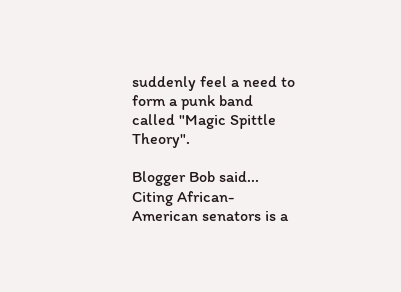suddenly feel a need to form a punk band called "Magic Spittle Theory".

Blogger Bob said...
Citing African-American senators is a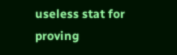useless stat for proving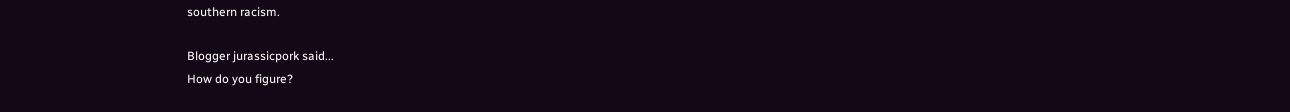southern racism.

Blogger jurassicpork said...
How do you figure?